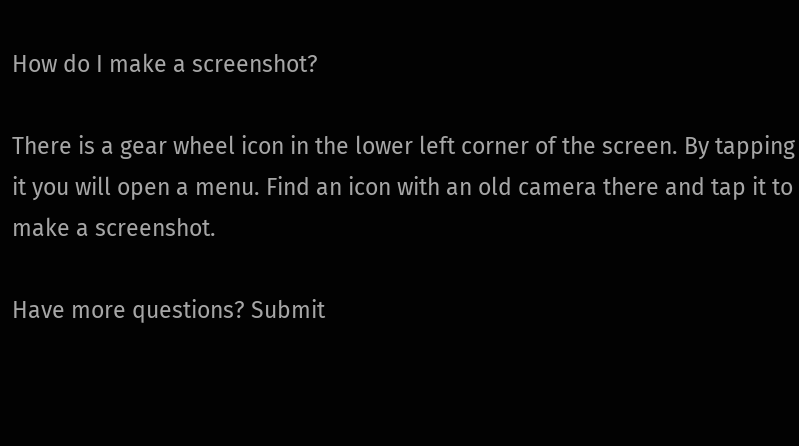How do I make a screenshot?

There is a gear wheel icon in the lower left corner of the screen. By tapping it you will open a menu. Find an icon with an old camera there and tap it to make a screenshot.

Have more questions? Submit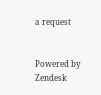a request


Powered by Zendesk